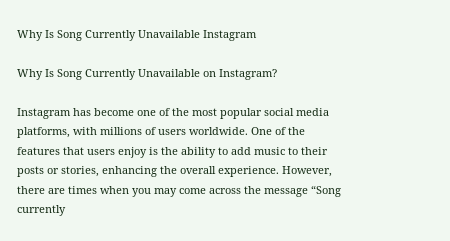Why Is Song Currently Unavailable Instagram

Why Is Song Currently Unavailable on Instagram?

Instagram has become one of the most popular social media platforms, with millions of users worldwide. One of the features that users enjoy is the ability to add music to their posts or stories, enhancing the overall experience. However, there are times when you may come across the message “Song currently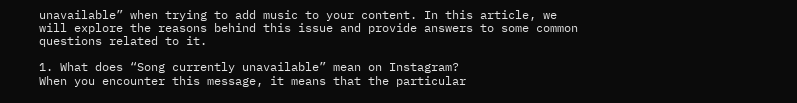unavailable” when trying to add music to your content. In this article, we will explore the reasons behind this issue and provide answers to some common questions related to it.

1. What does “Song currently unavailable” mean on Instagram?
When you encounter this message, it means that the particular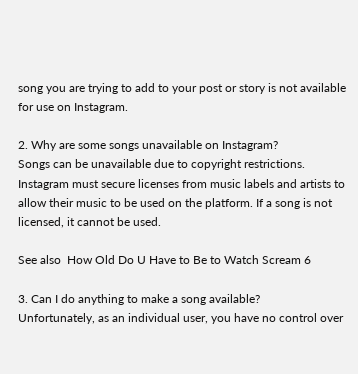song you are trying to add to your post or story is not available for use on Instagram.

2. Why are some songs unavailable on Instagram?
Songs can be unavailable due to copyright restrictions. Instagram must secure licenses from music labels and artists to allow their music to be used on the platform. If a song is not licensed, it cannot be used.

See also  How Old Do U Have to Be to Watch Scream 6

3. Can I do anything to make a song available?
Unfortunately, as an individual user, you have no control over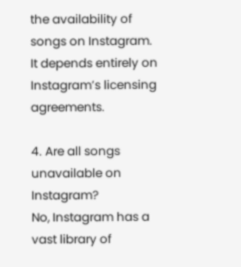the availability of songs on Instagram. It depends entirely on Instagram’s licensing agreements.

4. Are all songs unavailable on Instagram?
No, Instagram has a vast library of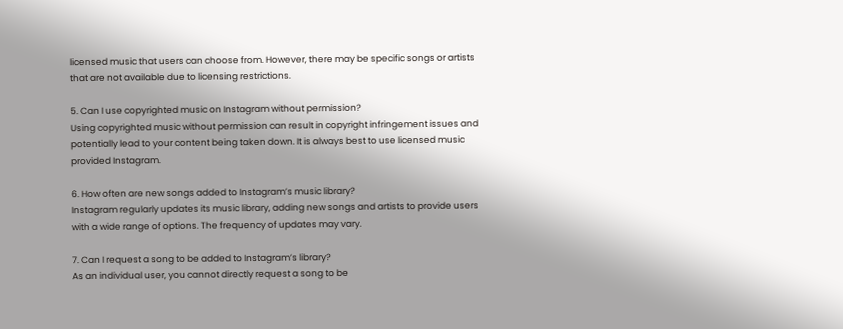licensed music that users can choose from. However, there may be specific songs or artists that are not available due to licensing restrictions.

5. Can I use copyrighted music on Instagram without permission?
Using copyrighted music without permission can result in copyright infringement issues and potentially lead to your content being taken down. It is always best to use licensed music provided Instagram.

6. How often are new songs added to Instagram’s music library?
Instagram regularly updates its music library, adding new songs and artists to provide users with a wide range of options. The frequency of updates may vary.

7. Can I request a song to be added to Instagram’s library?
As an individual user, you cannot directly request a song to be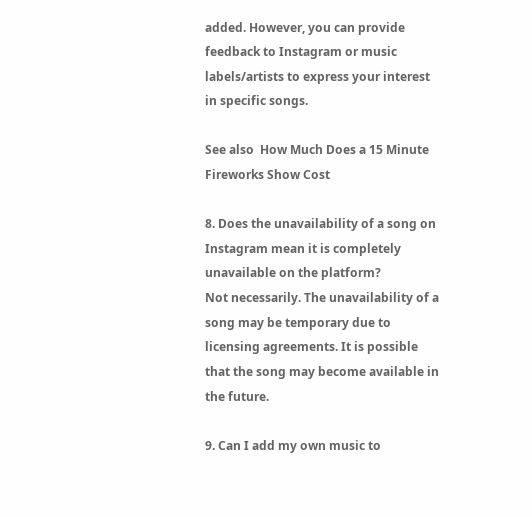added. However, you can provide feedback to Instagram or music labels/artists to express your interest in specific songs.

See also  How Much Does a 15 Minute Fireworks Show Cost

8. Does the unavailability of a song on Instagram mean it is completely unavailable on the platform?
Not necessarily. The unavailability of a song may be temporary due to licensing agreements. It is possible that the song may become available in the future.

9. Can I add my own music to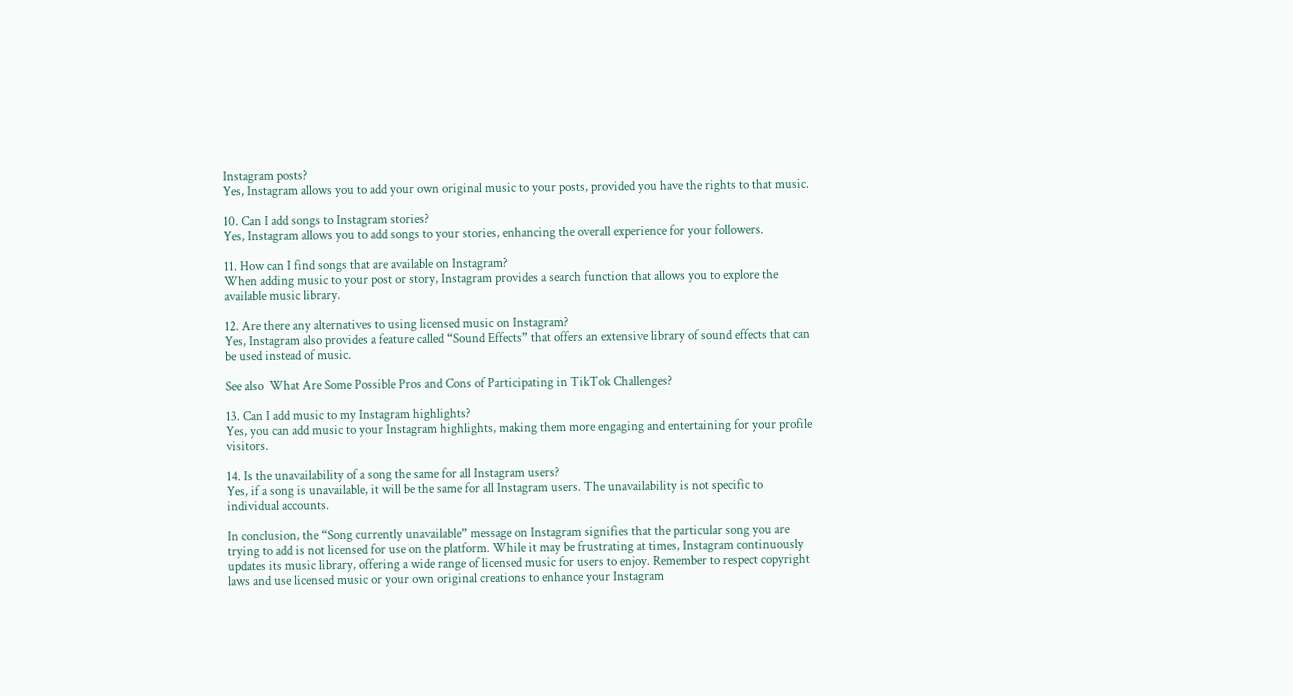Instagram posts?
Yes, Instagram allows you to add your own original music to your posts, provided you have the rights to that music.

10. Can I add songs to Instagram stories?
Yes, Instagram allows you to add songs to your stories, enhancing the overall experience for your followers.

11. How can I find songs that are available on Instagram?
When adding music to your post or story, Instagram provides a search function that allows you to explore the available music library.

12. Are there any alternatives to using licensed music on Instagram?
Yes, Instagram also provides a feature called “Sound Effects” that offers an extensive library of sound effects that can be used instead of music.

See also  What Are Some Possible Pros and Cons of Participating in TikTok Challenges?

13. Can I add music to my Instagram highlights?
Yes, you can add music to your Instagram highlights, making them more engaging and entertaining for your profile visitors.

14. Is the unavailability of a song the same for all Instagram users?
Yes, if a song is unavailable, it will be the same for all Instagram users. The unavailability is not specific to individual accounts.

In conclusion, the “Song currently unavailable” message on Instagram signifies that the particular song you are trying to add is not licensed for use on the platform. While it may be frustrating at times, Instagram continuously updates its music library, offering a wide range of licensed music for users to enjoy. Remember to respect copyright laws and use licensed music or your own original creations to enhance your Instagram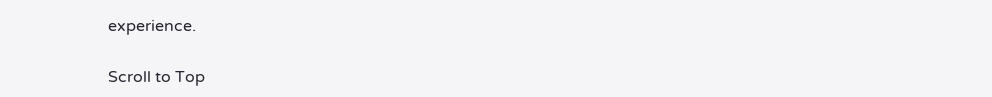experience.

Scroll to Top